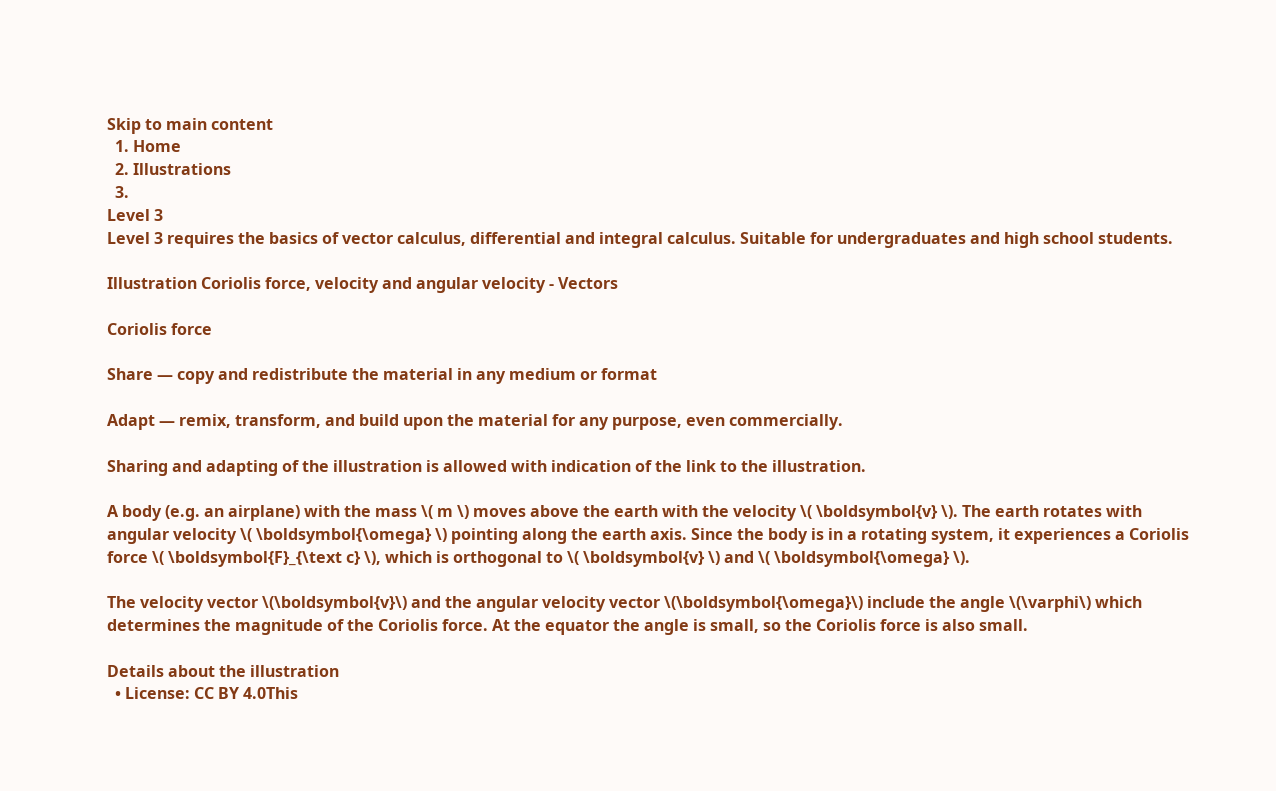Skip to main content
  1. Home
  2. Illustrations
  3.
Level 3
Level 3 requires the basics of vector calculus, differential and integral calculus. Suitable for undergraduates and high school students.

Illustration Coriolis force, velocity and angular velocity - Vectors

Coriolis force

Share — copy and redistribute the material in any medium or format

Adapt — remix, transform, and build upon the material for any purpose, even commercially.

Sharing and adapting of the illustration is allowed with indication of the link to the illustration.

A body (e.g. an airplane) with the mass \( m \) moves above the earth with the velocity \( \boldsymbol{v} \). The earth rotates with angular velocity \( \boldsymbol{\omega} \) pointing along the earth axis. Since the body is in a rotating system, it experiences a Coriolis force \( \boldsymbol{F}_{\text c} \), which is orthogonal to \( \boldsymbol{v} \) and \( \boldsymbol{\omega} \).

The velocity vector \(\boldsymbol{v}\) and the angular velocity vector \(\boldsymbol{\omega}\) include the angle \(\varphi\) which determines the magnitude of the Coriolis force. At the equator the angle is small, so the Coriolis force is also small.

Details about the illustration
  • License: CC BY 4.0This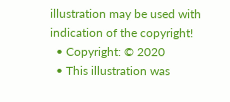illustration may be used with indication of the copyright!
  • Copyright: © 2020
  • This illustration was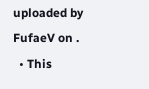uploaded by FufaeV on .
  • This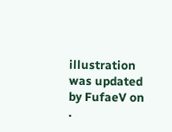illustration was updated by FufaeV on .